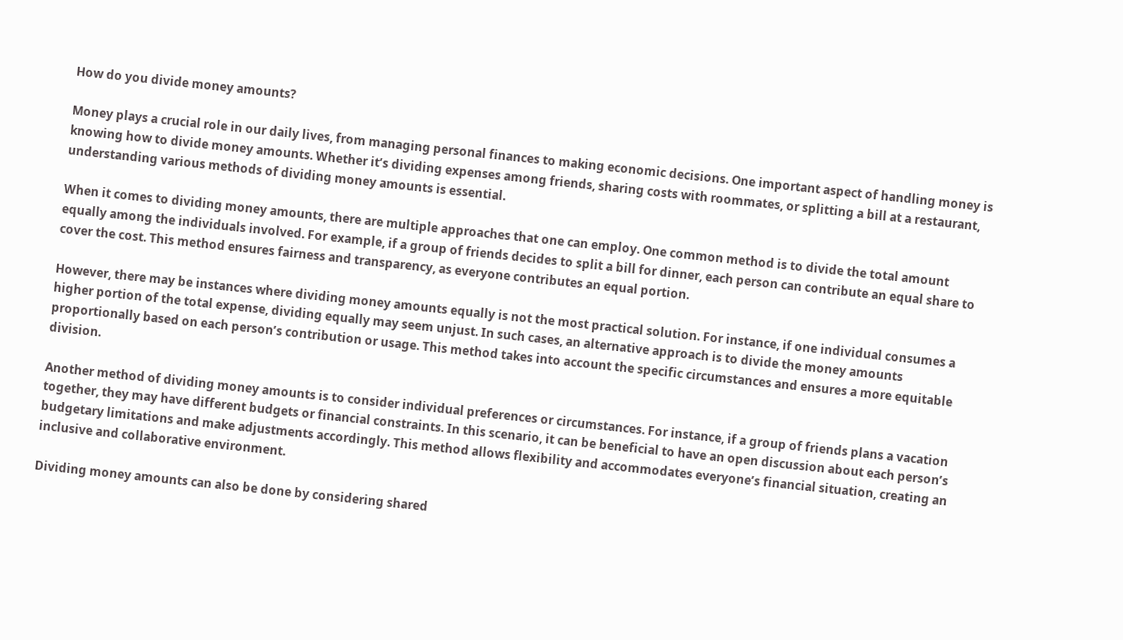How do you divide money amounts?

Money plays a crucial role in our daily lives, from managing personal finances to making economic decisions. One important aspect of handling money is knowing how to divide money amounts. Whether it’s dividing expenses among friends, sharing costs with roommates, or splitting a bill at a restaurant, understanding various methods of dividing money amounts is essential.

When it comes to dividing money amounts, there are multiple approaches that one can employ. One common method is to divide the total amount equally among the individuals involved. For example, if a group of friends decides to split a bill for dinner, each person can contribute an equal share to cover the cost. This method ensures fairness and transparency, as everyone contributes an equal portion.

However, there may be instances where dividing money amounts equally is not the most practical solution. For instance, if one individual consumes a higher portion of the total expense, dividing equally may seem unjust. In such cases, an alternative approach is to divide the money amounts proportionally based on each person’s contribution or usage. This method takes into account the specific circumstances and ensures a more equitable division.

Another method of dividing money amounts is to consider individual preferences or circumstances. For instance, if a group of friends plans a vacation together, they may have different budgets or financial constraints. In this scenario, it can be beneficial to have an open discussion about each person’s budgetary limitations and make adjustments accordingly. This method allows flexibility and accommodates everyone’s financial situation, creating an inclusive and collaborative environment.

Dividing money amounts can also be done by considering shared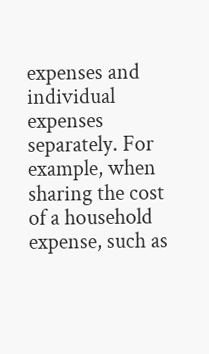expenses and individual expenses separately. For example, when sharing the cost of a household expense, such as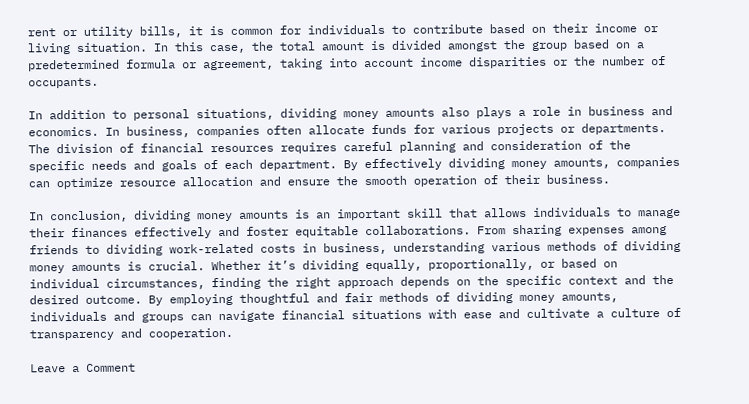rent or utility bills, it is common for individuals to contribute based on their income or living situation. In this case, the total amount is divided amongst the group based on a predetermined formula or agreement, taking into account income disparities or the number of occupants.

In addition to personal situations, dividing money amounts also plays a role in business and economics. In business, companies often allocate funds for various projects or departments. The division of financial resources requires careful planning and consideration of the specific needs and goals of each department. By effectively dividing money amounts, companies can optimize resource allocation and ensure the smooth operation of their business.

In conclusion, dividing money amounts is an important skill that allows individuals to manage their finances effectively and foster equitable collaborations. From sharing expenses among friends to dividing work-related costs in business, understanding various methods of dividing money amounts is crucial. Whether it’s dividing equally, proportionally, or based on individual circumstances, finding the right approach depends on the specific context and the desired outcome. By employing thoughtful and fair methods of dividing money amounts, individuals and groups can navigate financial situations with ease and cultivate a culture of transparency and cooperation.

Leave a Comment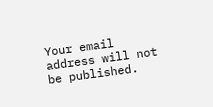Your email address will not be published.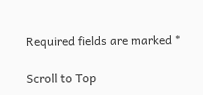Required fields are marked *

Scroll to Top